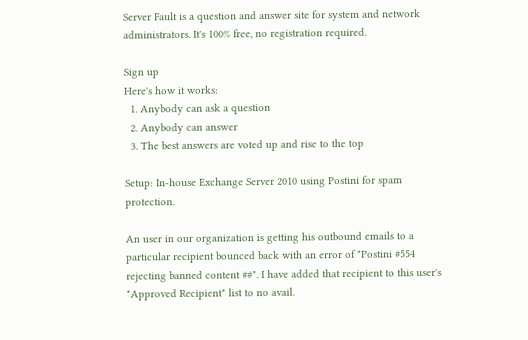Server Fault is a question and answer site for system and network administrators. It's 100% free, no registration required.

Sign up
Here's how it works:
  1. Anybody can ask a question
  2. Anybody can answer
  3. The best answers are voted up and rise to the top

Setup: In-house Exchange Server 2010 using Postini for spam protection.

An user in our organization is getting his outbound emails to a particular recipient bounced back with an error of "Postini #554 rejecting banned content ##". I have added that recipient to this user's "Approved Recipient" list to no avail.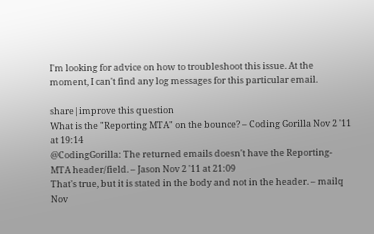I'm looking for advice on how to troubleshoot this issue. At the moment, I can't find any log messages for this particular email.

share|improve this question
What is the "Reporting MTA" on the bounce? – Coding Gorilla Nov 2 '11 at 19:14
@CodingGorilla: The returned emails doesn't have the Reporting-MTA header/field. – Jason Nov 2 '11 at 21:09
That's true, but it is stated in the body and not in the header. – mailq Nov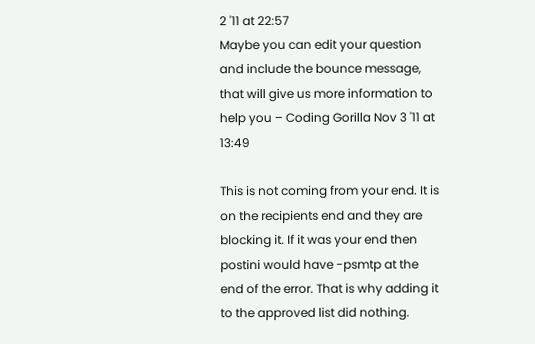2 '11 at 22:57
Maybe you can edit your question and include the bounce message, that will give us more information to help you – Coding Gorilla Nov 3 '11 at 13:49

This is not coming from your end. It is on the recipients end and they are blocking it. If it was your end then postini would have -psmtp at the end of the error. That is why adding it to the approved list did nothing.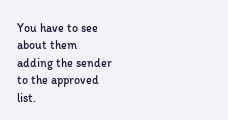You have to see about them adding the sender to the approved list.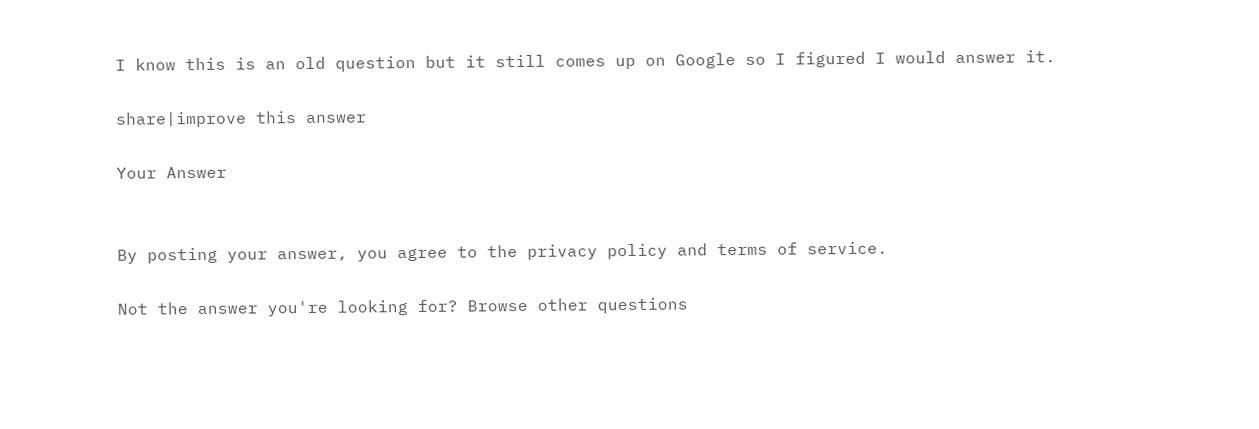I know this is an old question but it still comes up on Google so I figured I would answer it.

share|improve this answer

Your Answer


By posting your answer, you agree to the privacy policy and terms of service.

Not the answer you're looking for? Browse other questions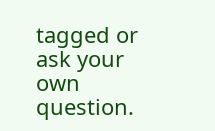tagged or ask your own question.